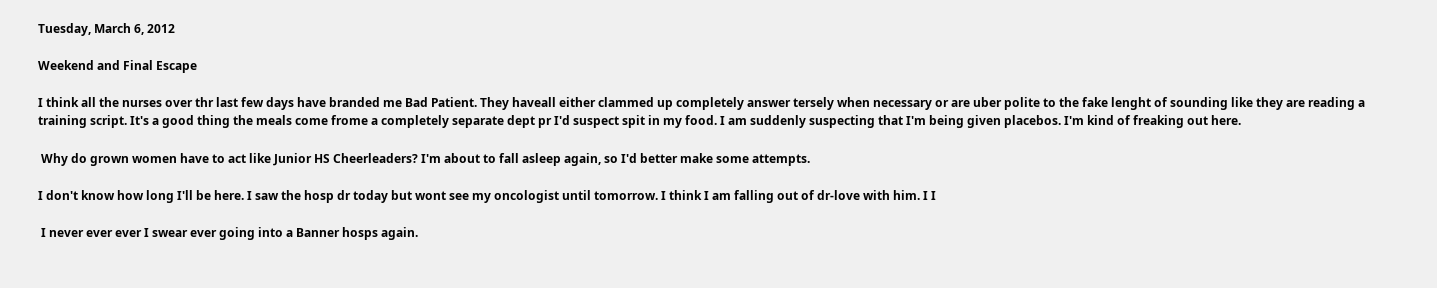Tuesday, March 6, 2012

Weekend and Final Escape

I think all the nurses over thr last few days have branded me Bad Patient. They haveall either clammed up completely answer tersely when necessary or are uber polite to the fake lenght of sounding like they are reading a training script. It's a good thing the meals come frome a completely separate dept pr I'd suspect spit in my food. I am suddenly suspecting that I'm being given placebos. I'm kind of freaking out here.

 Why do grown women have to act like Junior HS Cheerleaders? I'm about to fall asleep again, so I'd better make some attempts.

I don't know how long I'll be here. I saw the hosp dr today but wont see my oncologist until tomorrow. I think I am falling out of dr-love with him. I I

 I never ever ever I swear ever going into a Banner hosps again.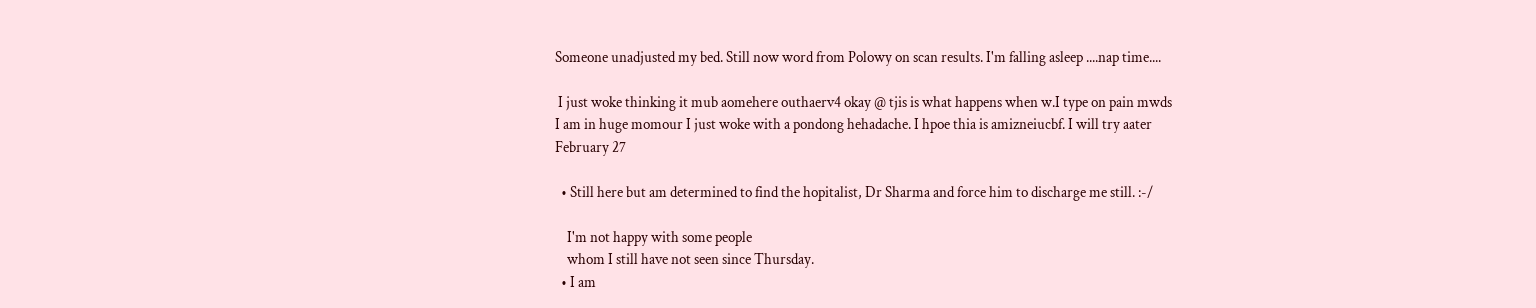Someone unadjusted my bed. Still now word from Polowy on scan results. I'm falling asleep ....nap time....

 I just woke thinking it mub aomehere outhaerv4 okay @ tjis is what happens when w.I type on pain mwds
I am in huge momour I just woke with a pondong hehadache. I hpoe thia is amizneiucbf. I will try aater
February 27

  • Still here but am determined to find the hopitalist, Dr Sharma and force him to discharge me still. :-/

    I'm not happy with some people
    whom I still have not seen since Thursday.
  • I am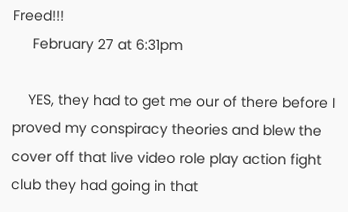Freed!!!
     February 27 at 6:31pm

    YES, they had to get me our of there before I proved my conspiracy theories and blew the cover off that live video role play action fight club they had going in that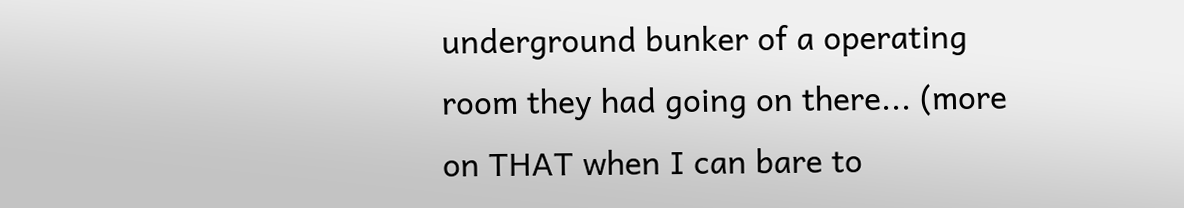underground bunker of a operating room they had going on there... (more on THAT when I can bare to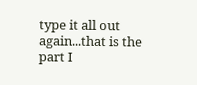type it all out again...that is the part I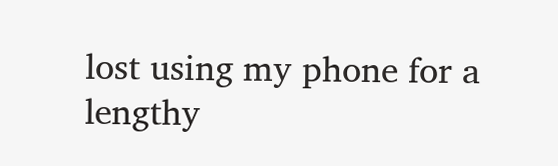lost using my phone for a lengthy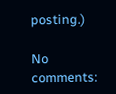posting.)

No comments: